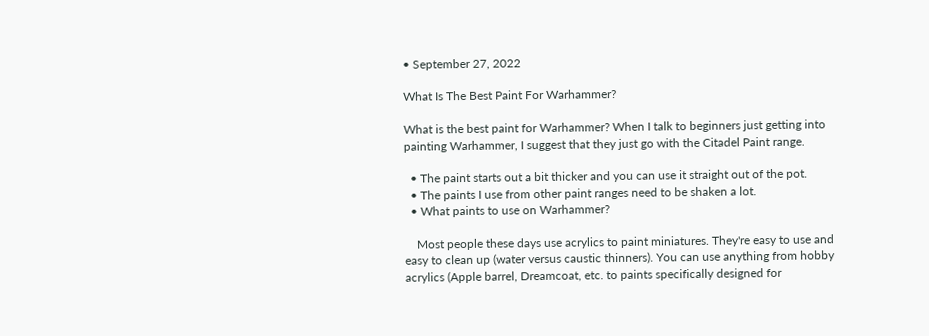• September 27, 2022

What Is The Best Paint For Warhammer?

What is the best paint for Warhammer? When I talk to beginners just getting into painting Warhammer, I suggest that they just go with the Citadel Paint range.

  • The paint starts out a bit thicker and you can use it straight out of the pot.
  • The paints I use from other paint ranges need to be shaken a lot.
  • What paints to use on Warhammer?

    Most people these days use acrylics to paint miniatures. They're easy to use and easy to clean up (water versus caustic thinners). You can use anything from hobby acrylics (Apple barrel, Dreamcoat, etc. to paints specifically designed for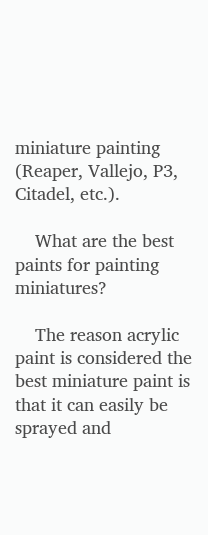miniature painting (Reaper, Vallejo, P3, Citadel, etc.).

    What are the best paints for painting miniatures?

    The reason acrylic paint is considered the best miniature paint is that it can easily be sprayed and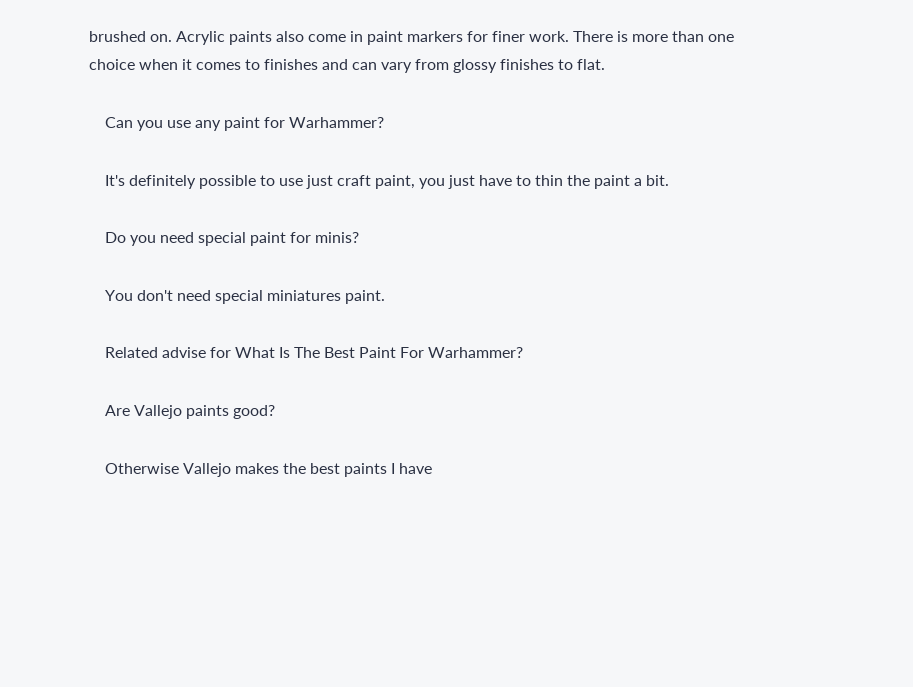brushed on. Acrylic paints also come in paint markers for finer work. There is more than one choice when it comes to finishes and can vary from glossy finishes to flat.

    Can you use any paint for Warhammer?

    It's definitely possible to use just craft paint, you just have to thin the paint a bit.

    Do you need special paint for minis?

    You don't need special miniatures paint.

    Related advise for What Is The Best Paint For Warhammer?

    Are Vallejo paints good?

    Otherwise Vallejo makes the best paints I have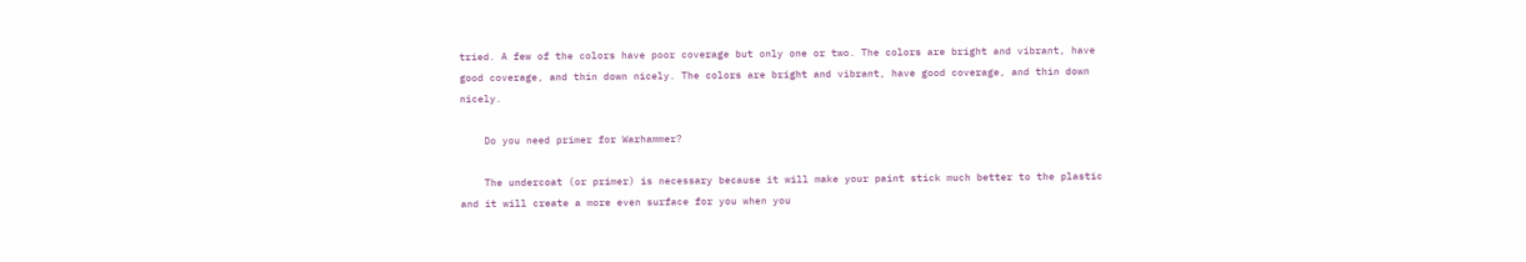tried. A few of the colors have poor coverage but only one or two. The colors are bright and vibrant, have good coverage, and thin down nicely. The colors are bright and vibrant, have good coverage, and thin down nicely.

    Do you need primer for Warhammer?

    The undercoat (or primer) is necessary because it will make your paint stick much better to the plastic and it will create a more even surface for you when you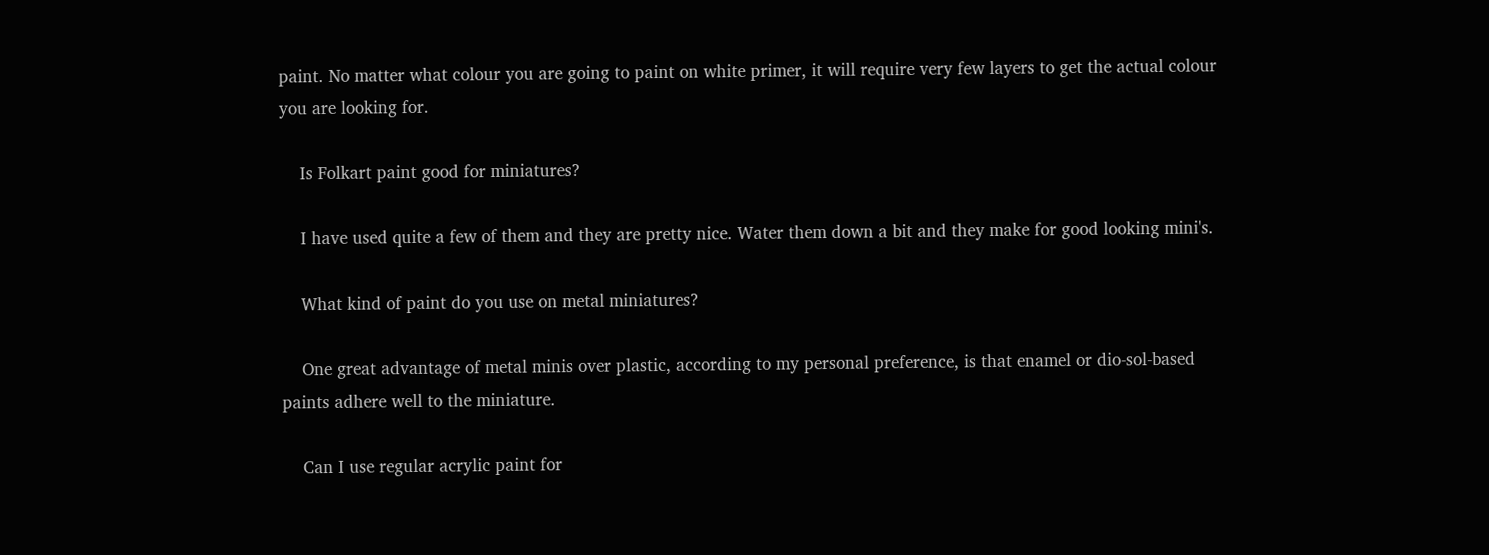paint. No matter what colour you are going to paint on white primer, it will require very few layers to get the actual colour you are looking for.

    Is Folkart paint good for miniatures?

    I have used quite a few of them and they are pretty nice. Water them down a bit and they make for good looking mini's.

    What kind of paint do you use on metal miniatures?

    One great advantage of metal minis over plastic, according to my personal preference, is that enamel or dio-sol-based paints adhere well to the miniature.

    Can I use regular acrylic paint for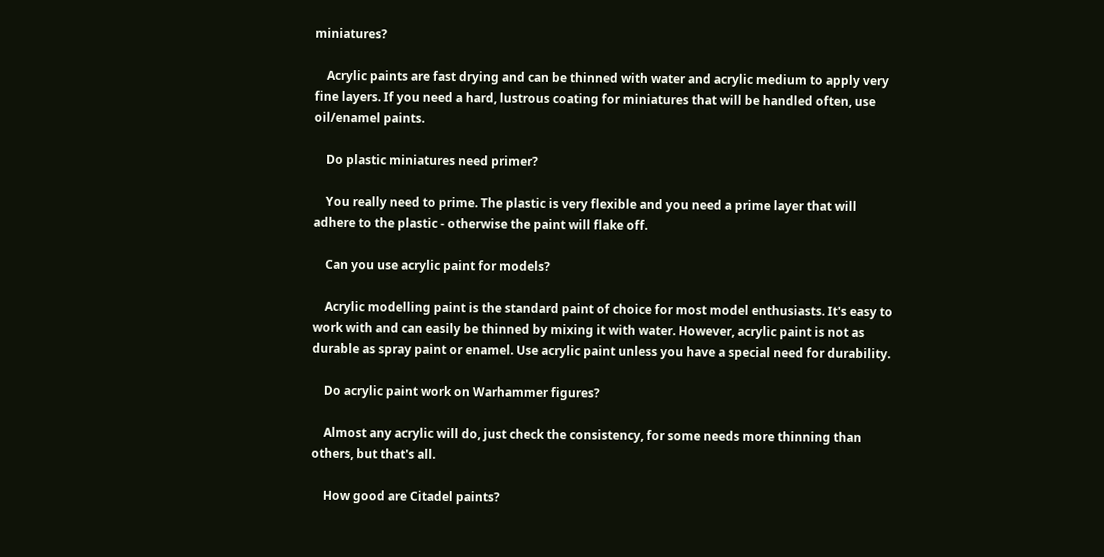miniatures?

    Acrylic paints are fast drying and can be thinned with water and acrylic medium to apply very fine layers. If you need a hard, lustrous coating for miniatures that will be handled often, use oil/enamel paints.

    Do plastic miniatures need primer?

    You really need to prime. The plastic is very flexible and you need a prime layer that will adhere to the plastic - otherwise the paint will flake off.

    Can you use acrylic paint for models?

    Acrylic modelling paint is the standard paint of choice for most model enthusiasts. It's easy to work with and can easily be thinned by mixing it with water. However, acrylic paint is not as durable as spray paint or enamel. Use acrylic paint unless you have a special need for durability.

    Do acrylic paint work on Warhammer figures?

    Almost any acrylic will do, just check the consistency, for some needs more thinning than others, but that's all.

    How good are Citadel paints?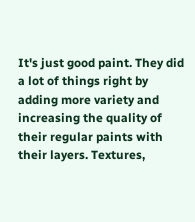It's just good paint. They did a lot of things right by adding more variety and increasing the quality of their regular paints with their layers. Textures,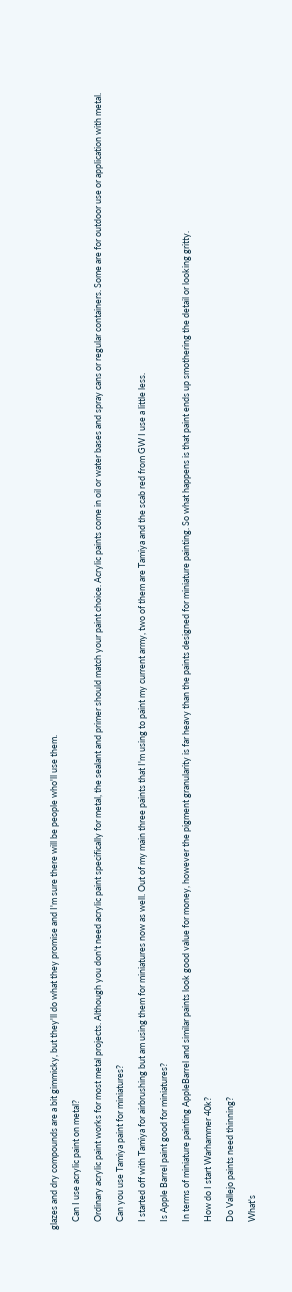glazes and dry compounds are a bit gimmicky, but they'll do what they promise and I'm sure there will be people who'll use them.

    Can I use acrylic paint on metal?

    Ordinary acrylic paint works for most metal projects. Although you don't need acrylic paint specifically for metal, the sealant and primer should match your paint choice. Acrylic paints come in oil or water bases and spray cans or regular containers. Some are for outdoor use or application with metal.

    Can you use Tamiya paint for miniatures?

    I started off with Tamiya for airbrushing but am using them for miniatures now as well. Out of my main three paints that I'm using to paint my current army, two of them are Tamiya and the scab red from GW I use a little less.

    Is Apple Barrel paint good for miniatures?

    In terms of miniature painting AppleBarrel and similar paints look good value for money, however the pigment granularity is far heavy than the paints designed for miniature painting. So what happens is that paint ends up smothering the detail or looking gritty.

    How do I start Warhammer 40k?

    Do Vallejo paints need thinning?

    What's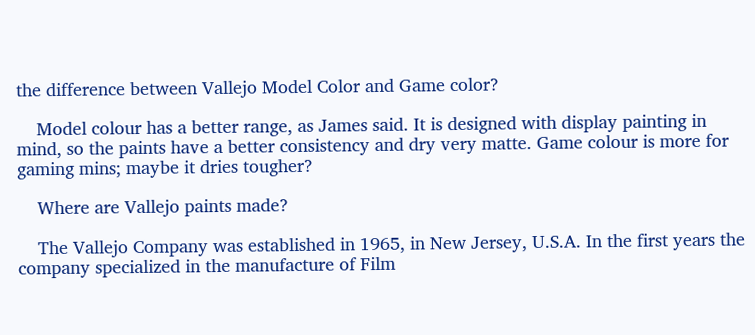the difference between Vallejo Model Color and Game color?

    Model colour has a better range, as James said. It is designed with display painting in mind, so the paints have a better consistency and dry very matte. Game colour is more for gaming mins; maybe it dries tougher?

    Where are Vallejo paints made?

    The Vallejo Company was established in 1965, in New Jersey, U.S.A. In the first years the company specialized in the manufacture of Film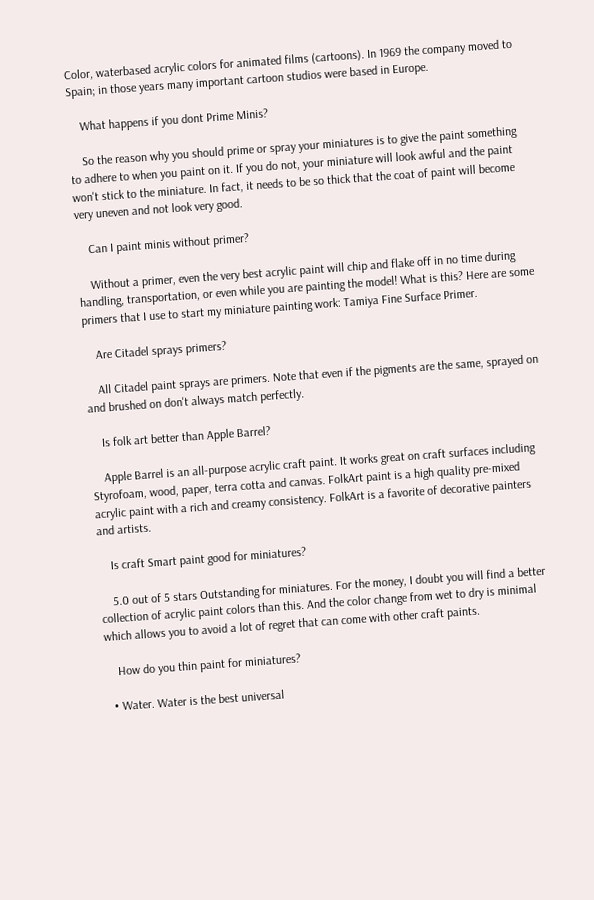Color, waterbased acrylic colors for animated films (cartoons). In 1969 the company moved to Spain; in those years many important cartoon studios were based in Europe.

    What happens if you dont Prime Minis?

    So the reason why you should prime or spray your miniatures is to give the paint something to adhere to when you paint on it. If you do not, your miniature will look awful and the paint won't stick to the miniature. In fact, it needs to be so thick that the coat of paint will become very uneven and not look very good.

    Can I paint minis without primer?

    Without a primer, even the very best acrylic paint will chip and flake off in no time during handling, transportation, or even while you are painting the model! What is this? Here are some primers that I use to start my miniature painting work: Tamiya Fine Surface Primer.

    Are Citadel sprays primers?

    All Citadel paint sprays are primers. Note that even if the pigments are the same, sprayed on and brushed on don't always match perfectly.

    Is folk art better than Apple Barrel?

    Apple Barrel is an all-purpose acrylic craft paint. It works great on craft surfaces including Styrofoam, wood, paper, terra cotta and canvas. FolkArt paint is a high quality pre-mixed acrylic paint with a rich and creamy consistency. FolkArt is a favorite of decorative painters and artists.

    Is craft Smart paint good for miniatures?

    5.0 out of 5 stars Outstanding for miniatures. For the money, I doubt you will find a better collection of acrylic paint colors than this. And the color change from wet to dry is minimal which allows you to avoid a lot of regret that can come with other craft paints.

    How do you thin paint for miniatures?

  • Water. Water is the best universal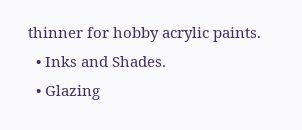thinner for hobby acrylic paints.
  • Inks and Shades.
  • Glazing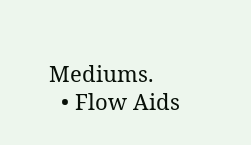Mediums.
  • Flow Aids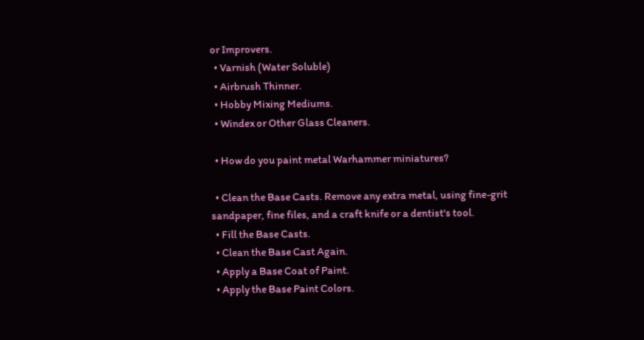or Improvers.
  • Varnish (Water Soluble)
  • Airbrush Thinner.
  • Hobby Mixing Mediums.
  • Windex or Other Glass Cleaners.

  • How do you paint metal Warhammer miniatures?

  • Clean the Base Casts. Remove any extra metal, using fine-grit sandpaper, fine files, and a craft knife or a dentist's tool.
  • Fill the Base Casts.
  • Clean the Base Cast Again.
  • Apply a Base Coat of Paint.
  • Apply the Base Paint Colors.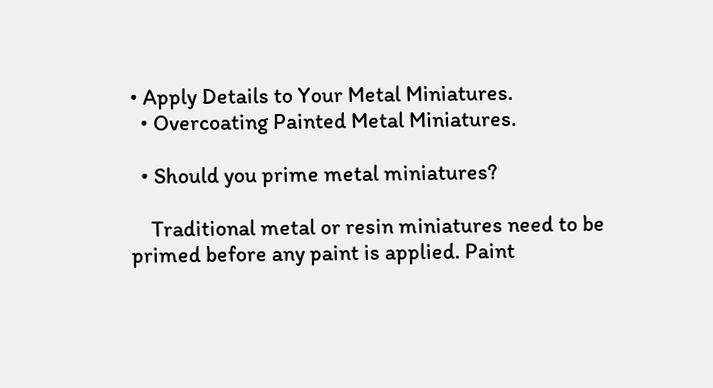• Apply Details to Your Metal Miniatures.
  • Overcoating Painted Metal Miniatures.

  • Should you prime metal miniatures?

    Traditional metal or resin miniatures need to be primed before any paint is applied. Paint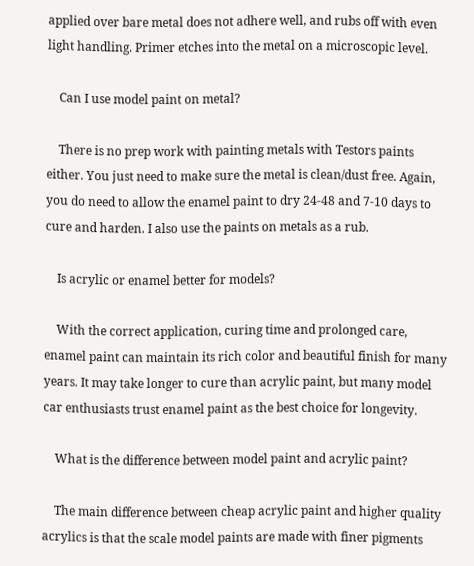applied over bare metal does not adhere well, and rubs off with even light handling. Primer etches into the metal on a microscopic level.

    Can I use model paint on metal?

    There is no prep work with painting metals with Testors paints either. You just need to make sure the metal is clean/dust free. Again, you do need to allow the enamel paint to dry 24-48 and 7-10 days to cure and harden. I also use the paints on metals as a rub.

    Is acrylic or enamel better for models?

    With the correct application, curing time and prolonged care, enamel paint can maintain its rich color and beautiful finish for many years. It may take longer to cure than acrylic paint, but many model car enthusiasts trust enamel paint as the best choice for longevity.

    What is the difference between model paint and acrylic paint?

    The main difference between cheap acrylic paint and higher quality acrylics is that the scale model paints are made with finer pigments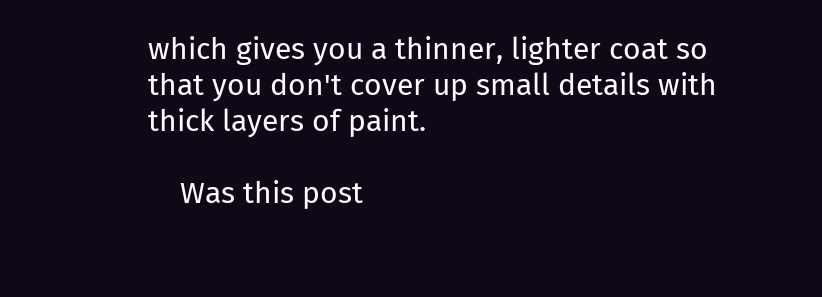which gives you a thinner, lighter coat so that you don't cover up small details with thick layers of paint.

    Was this post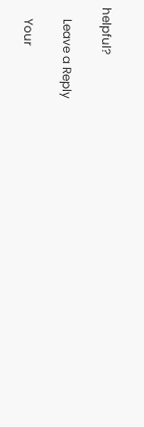helpful?

    Leave a Reply

    Your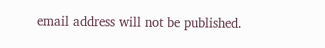email address will not be published.